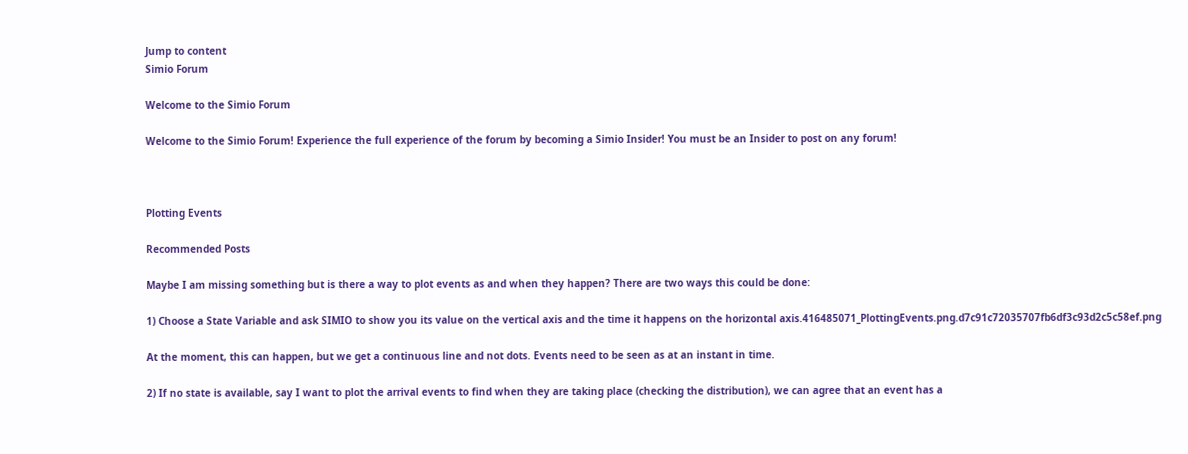Jump to content
Simio Forum

Welcome to the Simio Forum

Welcome to the Simio Forum! Experience the full experience of the forum by becoming a Simio Insider! You must be an Insider to post on any forum!



Plotting Events

Recommended Posts

Maybe I am missing something but is there a way to plot events as and when they happen? There are two ways this could be done:

1) Choose a State Variable and ask SIMIO to show you its value on the vertical axis and the time it happens on the horizontal axis.416485071_PlottingEvents.png.d7c91c72035707fb6df3c93d2c5c58ef.png

At the moment, this can happen, but we get a continuous line and not dots. Events need to be seen as at an instant in time.

2) If no state is available, say I want to plot the arrival events to find when they are taking place (checking the distribution), we can agree that an event has a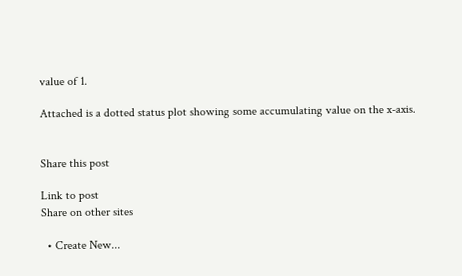value of 1.

Attached is a dotted status plot showing some accumulating value on the x-axis.


Share this post

Link to post
Share on other sites

  • Create New...